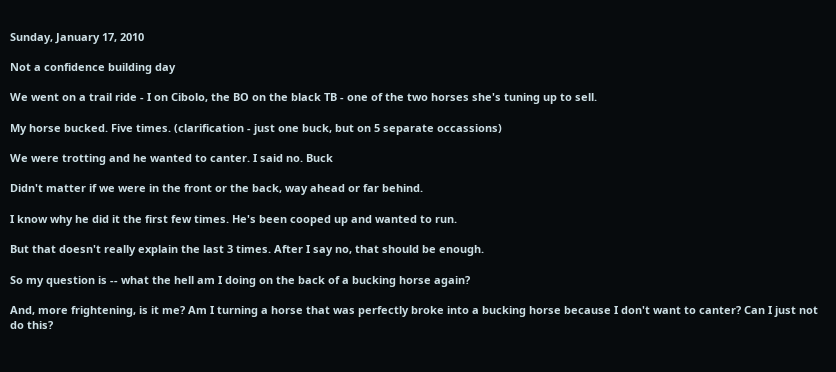Sunday, January 17, 2010

Not a confidence building day

We went on a trail ride - I on Cibolo, the BO on the black TB - one of the two horses she's tuning up to sell.

My horse bucked. Five times. (clarification - just one buck, but on 5 separate occassions)

We were trotting and he wanted to canter. I said no. Buck

Didn't matter if we were in the front or the back, way ahead or far behind.

I know why he did it the first few times. He's been cooped up and wanted to run.

But that doesn't really explain the last 3 times. After I say no, that should be enough.

So my question is -- what the hell am I doing on the back of a bucking horse again?

And, more frightening, is it me? Am I turning a horse that was perfectly broke into a bucking horse because I don't want to canter? Can I just not do this?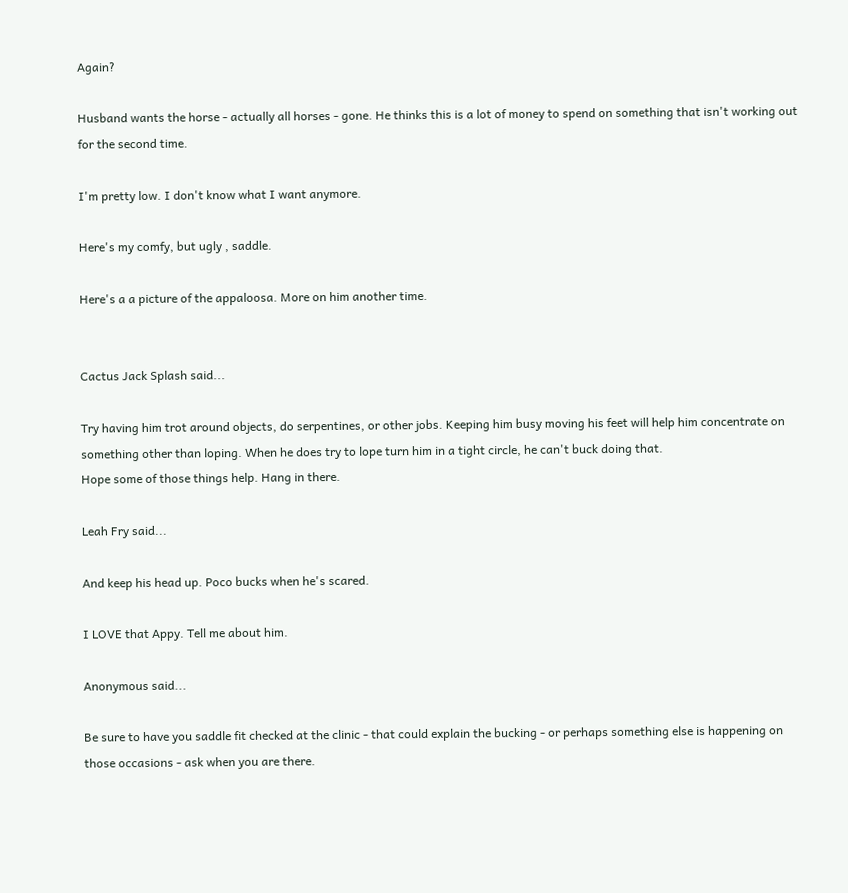Again?

Husband wants the horse - actually all horses - gone. He thinks this is a lot of money to spend on something that isn't working out for the second time.

I'm pretty low. I don't know what I want anymore.

Here's my comfy, but ugly , saddle.

Here's a a picture of the appaloosa. More on him another time.


Cactus Jack Splash said...

Try having him trot around objects, do serpentines, or other jobs. Keeping him busy moving his feet will help him concentrate on something other than loping. When he does try to lope turn him in a tight circle, he can't buck doing that.
Hope some of those things help. Hang in there.

Leah Fry said...

And keep his head up. Poco bucks when he's scared.

I LOVE that Appy. Tell me about him.

Anonymous said...

Be sure to have you saddle fit checked at the clinic - that could explain the bucking - or perhaps something else is happening on those occasions - ask when you are there.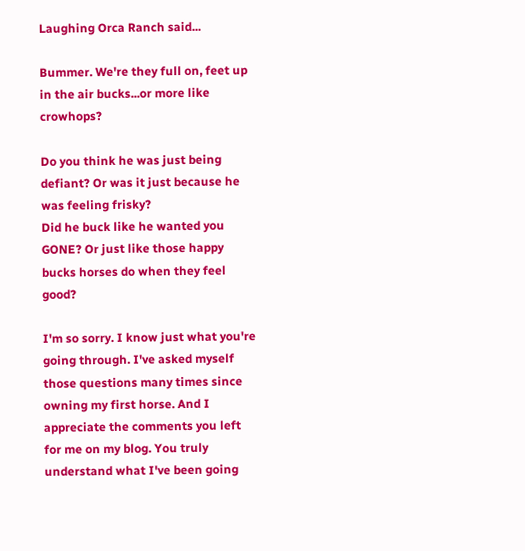Laughing Orca Ranch said...

Bummer. We're they full on, feet up in the air bucks...or more like crowhops?

Do you think he was just being defiant? Or was it just because he was feeling frisky?
Did he buck like he wanted you GONE? Or just like those happy bucks horses do when they feel good?

I'm so sorry. I know just what you're going through. I've asked myself those questions many times since owning my first horse. And I appreciate the comments you left for me on my blog. You truly understand what I've been going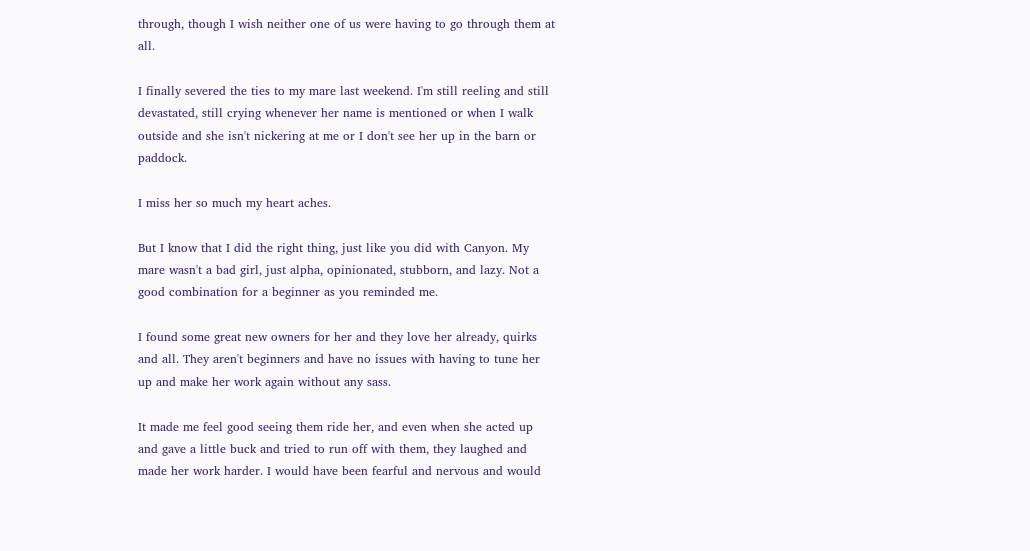through, though I wish neither one of us were having to go through them at all.

I finally severed the ties to my mare last weekend. I'm still reeling and still devastated, still crying whenever her name is mentioned or when I walk outside and she isn't nickering at me or I don't see her up in the barn or paddock.

I miss her so much my heart aches.

But I know that I did the right thing, just like you did with Canyon. My mare wasn't a bad girl, just alpha, opinionated, stubborn, and lazy. Not a good combination for a beginner as you reminded me.

I found some great new owners for her and they love her already, quirks and all. They aren't beginners and have no issues with having to tune her up and make her work again without any sass.

It made me feel good seeing them ride her, and even when she acted up and gave a little buck and tried to run off with them, they laughed and made her work harder. I would have been fearful and nervous and would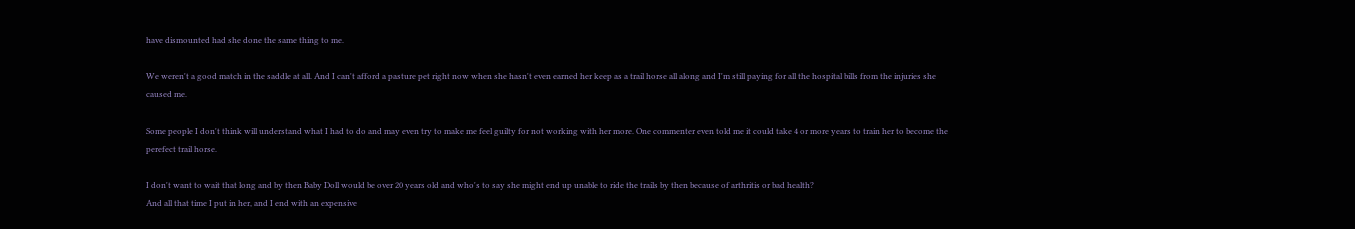have dismounted had she done the same thing to me.

We weren't a good match in the saddle at all. And I can't afford a pasture pet right now when she hasn't even earned her keep as a trail horse all along and I'm still paying for all the hospital bills from the injuries she caused me.

Some people I don't think will understand what I had to do and may even try to make me feel guilty for not working with her more. One commenter even told me it could take 4 or more years to train her to become the perefect trail horse.

I don't want to wait that long and by then Baby Doll would be over 20 years old and who's to say she might end up unable to ride the trails by then because of arthritis or bad health?
And all that time I put in her, and I end with an expensive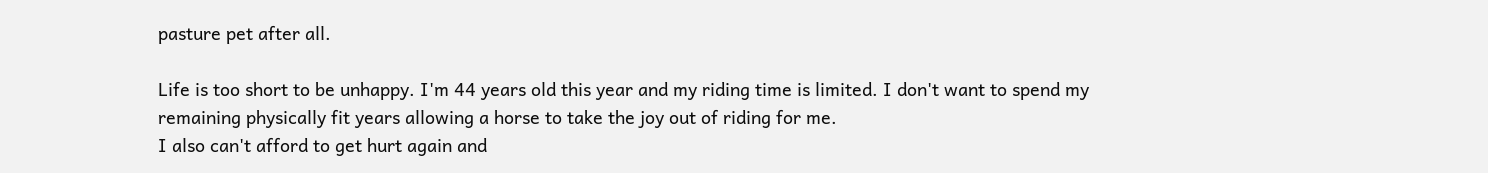pasture pet after all.

Life is too short to be unhappy. I'm 44 years old this year and my riding time is limited. I don't want to spend my remaining physically fit years allowing a horse to take the joy out of riding for me.
I also can't afford to get hurt again and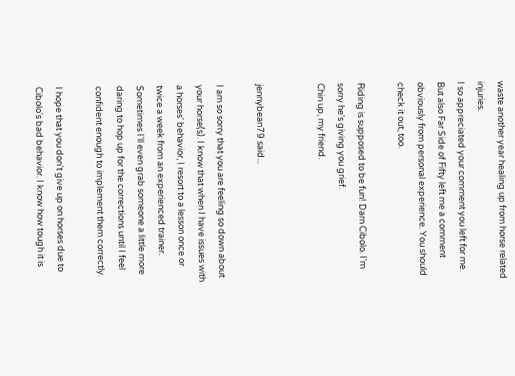waste another year healing up from horse related injuries.
I so appreciated your comment you left for me. But also Far Side of Fifty left me a comment obviously from personal experience. You should check it out, too.

Riding is supposed to be fun! Darn Cibolo. I'm sorry he's giving you grief.
Chin up, my friend.


jennybean79 said...

I am so sorry that you are feeling so down about your horse(s). I know that when I have issues with a horses' behavior, I resort to a lesson once or twice a week from an experienced trainer. Sometimes I'll even grab someone a little more daring to hop up for the corrections until I feel confident enough to implement them correctly.

I hope that you don't give up on horses due to Cibolo's bad behavior. I know how tough it is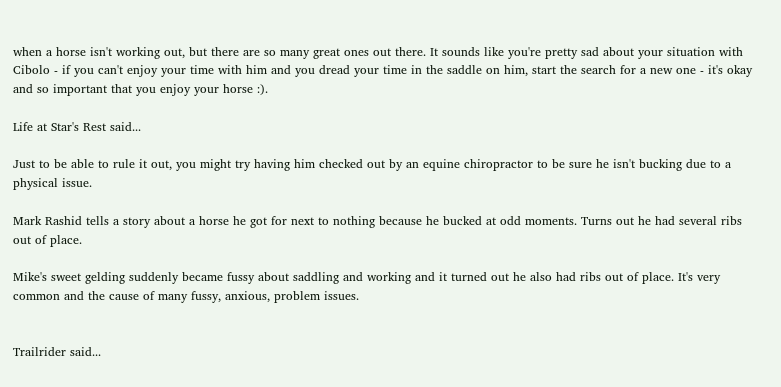when a horse isn't working out, but there are so many great ones out there. It sounds like you're pretty sad about your situation with Cibolo - if you can't enjoy your time with him and you dread your time in the saddle on him, start the search for a new one - it's okay and so important that you enjoy your horse :).

Life at Star's Rest said...

Just to be able to rule it out, you might try having him checked out by an equine chiropractor to be sure he isn't bucking due to a physical issue.

Mark Rashid tells a story about a horse he got for next to nothing because he bucked at odd moments. Turns out he had several ribs out of place.

Mike's sweet gelding suddenly became fussy about saddling and working and it turned out he also had ribs out of place. It's very common and the cause of many fussy, anxious, problem issues.


Trailrider said...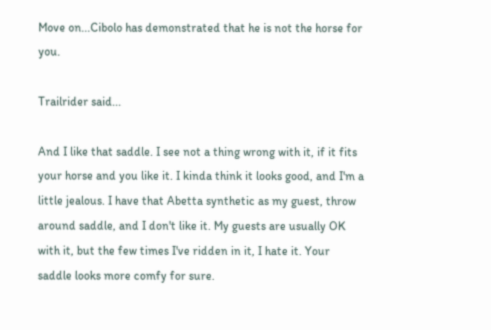Move on...Cibolo has demonstrated that he is not the horse for you.

Trailrider said...

And I like that saddle. I see not a thing wrong with it, if it fits your horse and you like it. I kinda think it looks good, and I'm a little jealous. I have that Abetta synthetic as my guest, throw around saddle, and I don't like it. My guests are usually OK with it, but the few times I've ridden in it, I hate it. Your saddle looks more comfy for sure.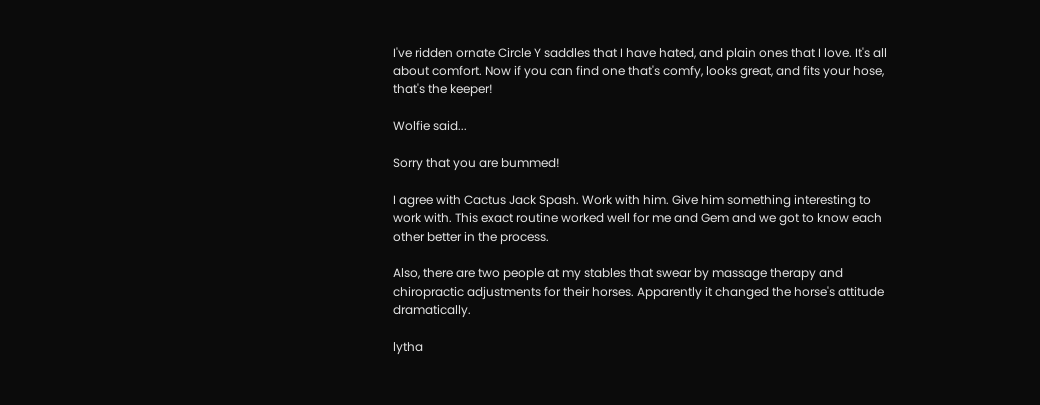I've ridden ornate Circle Y saddles that I have hated, and plain ones that I love. It's all about comfort. Now if you can find one that's comfy, looks great, and fits your hose, that's the keeper!

Wolfie said...

Sorry that you are bummed!

I agree with Cactus Jack Spash. Work with him. Give him something interesting to work with. This exact routine worked well for me and Gem and we got to know each other better in the process.

Also, there are two people at my stables that swear by massage therapy and chiropractic adjustments for their horses. Apparently it changed the horse's attitude dramatically.

lytha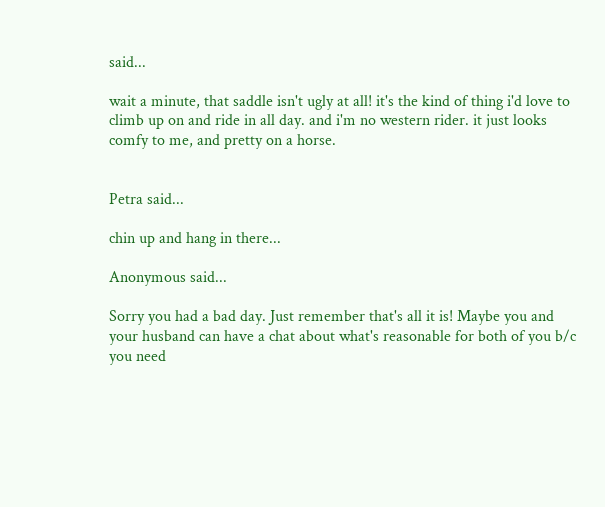said...

wait a minute, that saddle isn't ugly at all! it's the kind of thing i'd love to climb up on and ride in all day. and i'm no western rider. it just looks comfy to me, and pretty on a horse.


Petra said...

chin up and hang in there...

Anonymous said...

Sorry you had a bad day. Just remember that's all it is! Maybe you and your husband can have a chat about what's reasonable for both of you b/c you need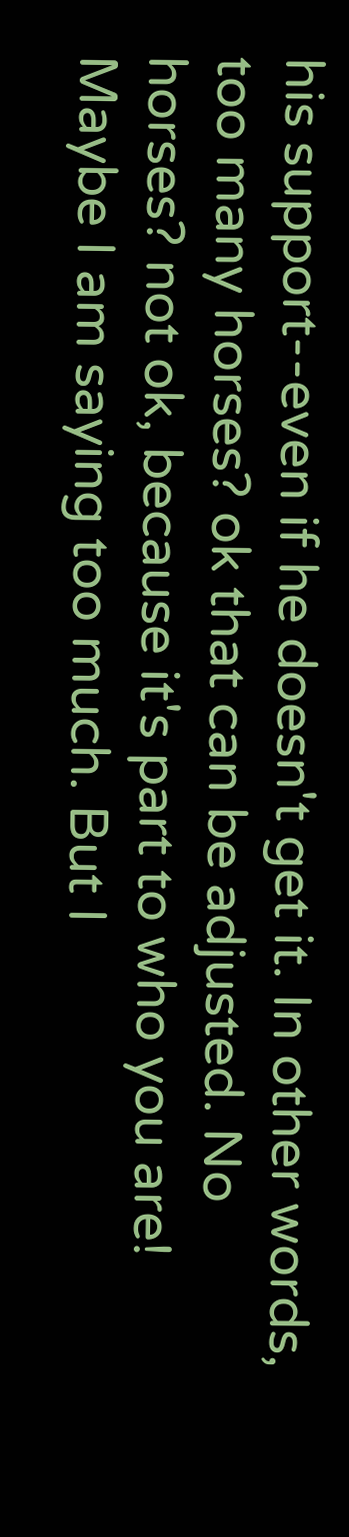his support--even if he doesn't get it. In other words, too many horses? ok that can be adjusted. No horses? not ok, because it's part to who you are! Maybe I am saying too much. But I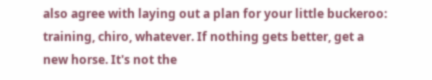also agree with laying out a plan for your little buckeroo: training, chiro, whatever. If nothing gets better, get a new horse. It's not the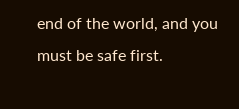end of the world, and you must be safe first.